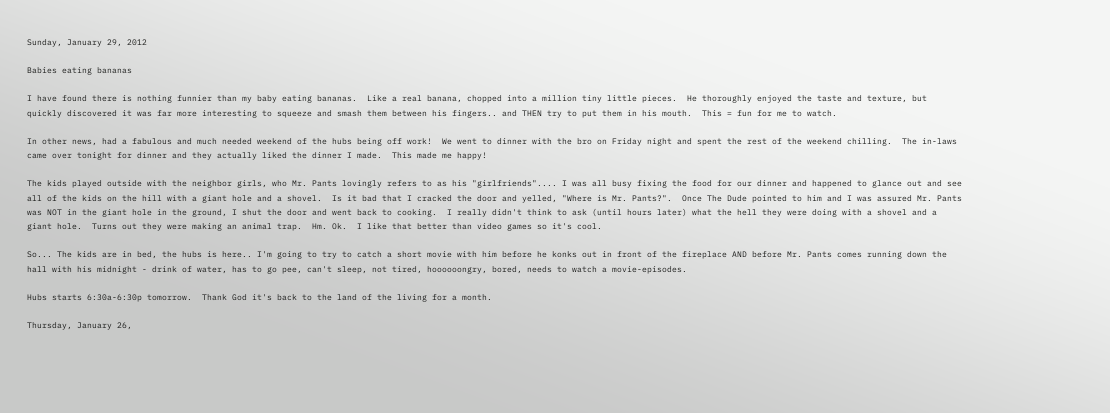Sunday, January 29, 2012

Babies eating bananas

I have found there is nothing funnier than my baby eating bananas.  Like a real banana, chopped into a million tiny little pieces.  He thoroughly enjoyed the taste and texture, but quickly discovered it was far more interesting to squeeze and smash them between his fingers.. and THEN try to put them in his mouth.  This = fun for me to watch.

In other news, had a fabulous and much needed weekend of the hubs being off work!  We went to dinner with the bro on Friday night and spent the rest of the weekend chilling.  The in-laws came over tonight for dinner and they actually liked the dinner I made.  This made me happy!

The kids played outside with the neighbor girls, who Mr. Pants lovingly refers to as his "girlfriends".... I was all busy fixing the food for our dinner and happened to glance out and see all of the kids on the hill with a giant hole and a shovel.  Is it bad that I cracked the door and yelled, "Where is Mr. Pants?".  Once The Dude pointed to him and I was assured Mr. Pants was NOT in the giant hole in the ground, I shut the door and went back to cooking.  I really didn't think to ask (until hours later) what the hell they were doing with a shovel and a giant hole.  Turns out they were making an animal trap.  Hm. Ok.  I like that better than video games so it's cool.

So... The kids are in bed, the hubs is here.. I'm going to try to catch a short movie with him before he konks out in front of the fireplace AND before Mr. Pants comes running down the hall with his midnight - drink of water, has to go pee, can't sleep, not tired, hoooooongry, bored, needs to watch a movie-episodes.

Hubs starts 6:30a-6:30p tomorrow.  Thank God it's back to the land of the living for a month.

Thursday, January 26,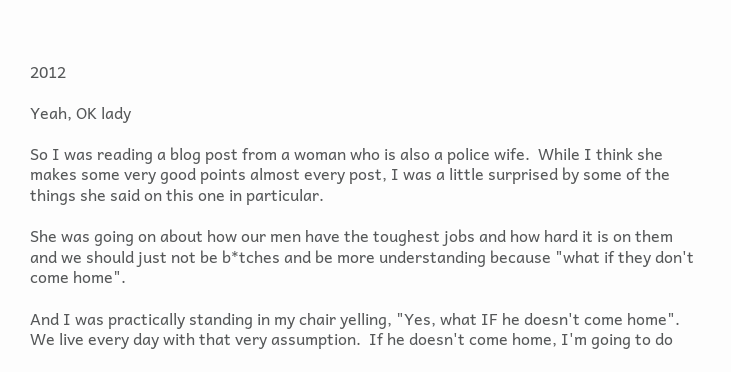2012

Yeah, OK lady

So I was reading a blog post from a woman who is also a police wife.  While I think she makes some very good points almost every post, I was a little surprised by some of the things she said on this one in particular.

She was going on about how our men have the toughest jobs and how hard it is on them and we should just not be b*tches and be more understanding because "what if they don't come home".

And I was practically standing in my chair yelling, "Yes, what IF he doesn't come home".  We live every day with that very assumption.  If he doesn't come home, I'm going to do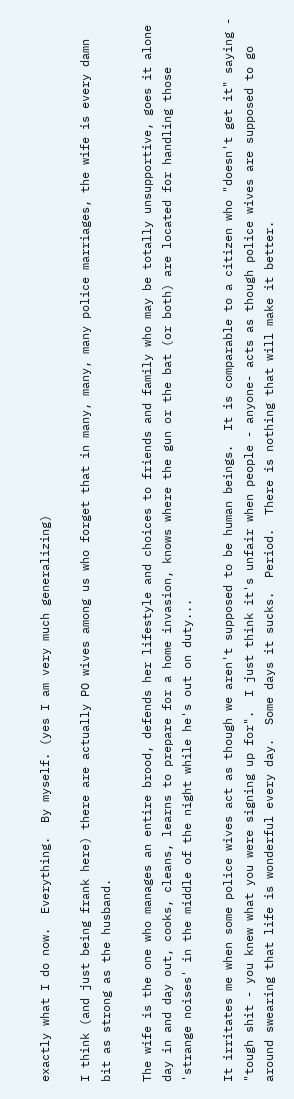exactly what I do now.  Everything.  By myself. (yes I am very much generalizing)

I think (and just being frank here) there are actually PO wives among us who forget that in many, many, many police marriages, the wife is every damn bit as strong as the husband.

The wife is the one who manages an entire brood, defends her lifestyle and choices to friends and family who may be totally unsupportive, goes it alone day in and day out, cooks, cleans, learns to prepare for a home invasion, knows where the gun or the bat (or both) are located for handling those 'strange noises' in the middle of the night while he's out on duty...

It irritates me when some police wives act as though we aren't supposed to be human beings.  It is comparable to a citizen who "doesn't get it" saying - "tough shit - you knew what you were signing up for".  I just think it's unfair when people - anyone- acts as though police wives are supposed to go around swearing that life is wonderful every day.  Some days it sucks.  Period.  There is nothing that will make it better.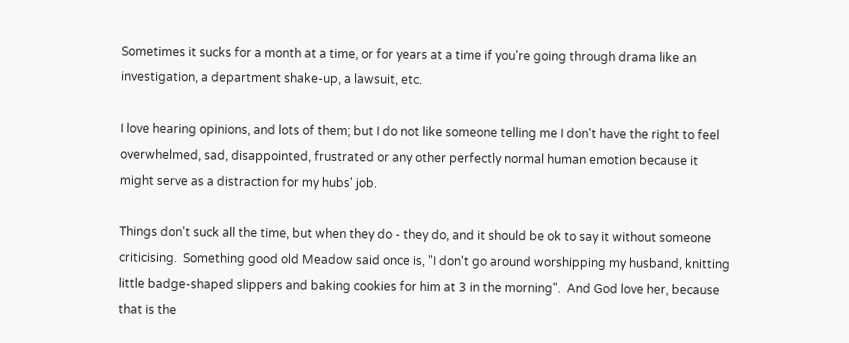Sometimes it sucks for a month at a time, or for years at a time if you're going through drama like an investigation, a department shake-up, a lawsuit, etc.

I love hearing opinions, and lots of them; but I do not like someone telling me I don't have the right to feel overwhelmed, sad, disappointed, frustrated or any other perfectly normal human emotion because it might serve as a distraction for my hubs' job.

Things don't suck all the time, but when they do - they do, and it should be ok to say it without someone criticising.  Something good old Meadow said once is, "I don't go around worshipping my husband, knitting little badge-shaped slippers and baking cookies for him at 3 in the morning".  And God love her, because that is the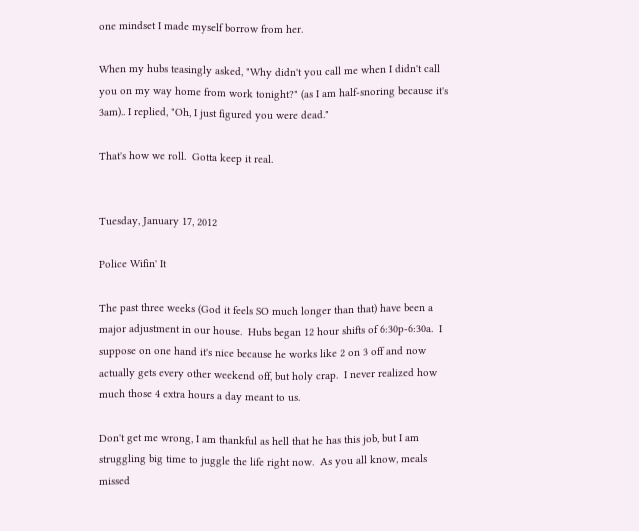one mindset I made myself borrow from her.

When my hubs teasingly asked, "Why didn't you call me when I didn't call you on my way home from work tonight?" (as I am half-snoring because it's 3am).. I replied, "Oh, I just figured you were dead."

That's how we roll.  Gotta keep it real.


Tuesday, January 17, 2012

Police Wifin' It

The past three weeks (God it feels SO much longer than that) have been a major adjustment in our house.  Hubs began 12 hour shifts of 6:30p-6:30a.  I suppose on one hand it's nice because he works like 2 on 3 off and now actually gets every other weekend off, but holy crap.  I never realized how much those 4 extra hours a day meant to us.

Don't get me wrong, I am thankful as hell that he has this job, but I am struggling big time to juggle the life right now.  As you all know, meals missed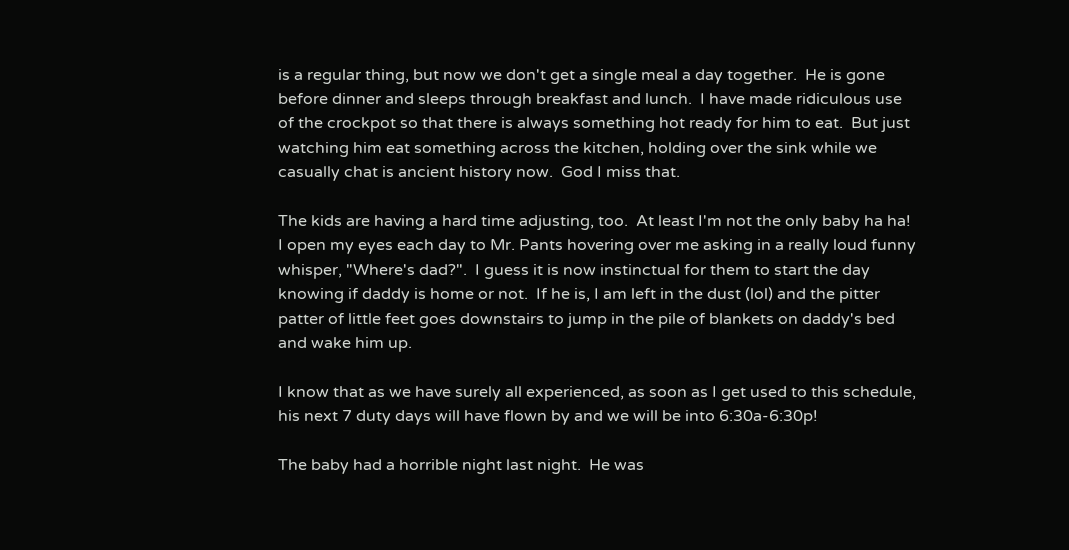is a regular thing, but now we don't get a single meal a day together.  He is gone before dinner and sleeps through breakfast and lunch.  I have made ridiculous use of the crockpot so that there is always something hot ready for him to eat.  But just watching him eat something across the kitchen, holding over the sink while we casually chat is ancient history now.  God I miss that.

The kids are having a hard time adjusting, too.  At least I'm not the only baby ha ha!  I open my eyes each day to Mr. Pants hovering over me asking in a really loud funny whisper, "Where's dad?".  I guess it is now instinctual for them to start the day knowing if daddy is home or not.  If he is, I am left in the dust (lol) and the pitter patter of little feet goes downstairs to jump in the pile of blankets on daddy's bed and wake him up.

I know that as we have surely all experienced, as soon as I get used to this schedule, his next 7 duty days will have flown by and we will be into 6:30a-6:30p!

The baby had a horrible night last night.  He was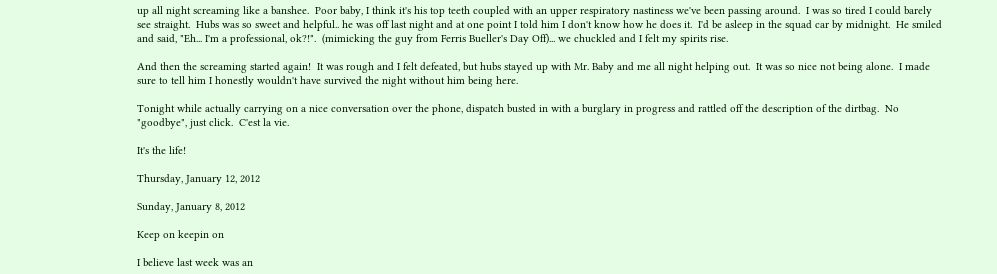up all night screaming like a banshee.  Poor baby, I think it's his top teeth coupled with an upper respiratory nastiness we've been passing around.  I was so tired I could barely see straight.  Hubs was so sweet and helpful.. he was off last night and at one point I told him I don't know how he does it.  I'd be asleep in the squad car by midnight.  He smiled and said, "Eh... I'm a professional, ok?!".  (mimicking the guy from Ferris Bueller's Day Off)... we chuckled and I felt my spirits rise.

And then the screaming started again!  It was rough and I felt defeated, but hubs stayed up with Mr. Baby and me all night helping out.  It was so nice not being alone.  I made sure to tell him I honestly wouldn't have survived the night without him being here.

Tonight while actually carrying on a nice conversation over the phone, dispatch busted in with a burglary in progress and rattled off the description of the dirtbag.  No "goodbye", just click.  C'est la vie.

It's the life!

Thursday, January 12, 2012

Sunday, January 8, 2012

Keep on keepin on

I believe last week was an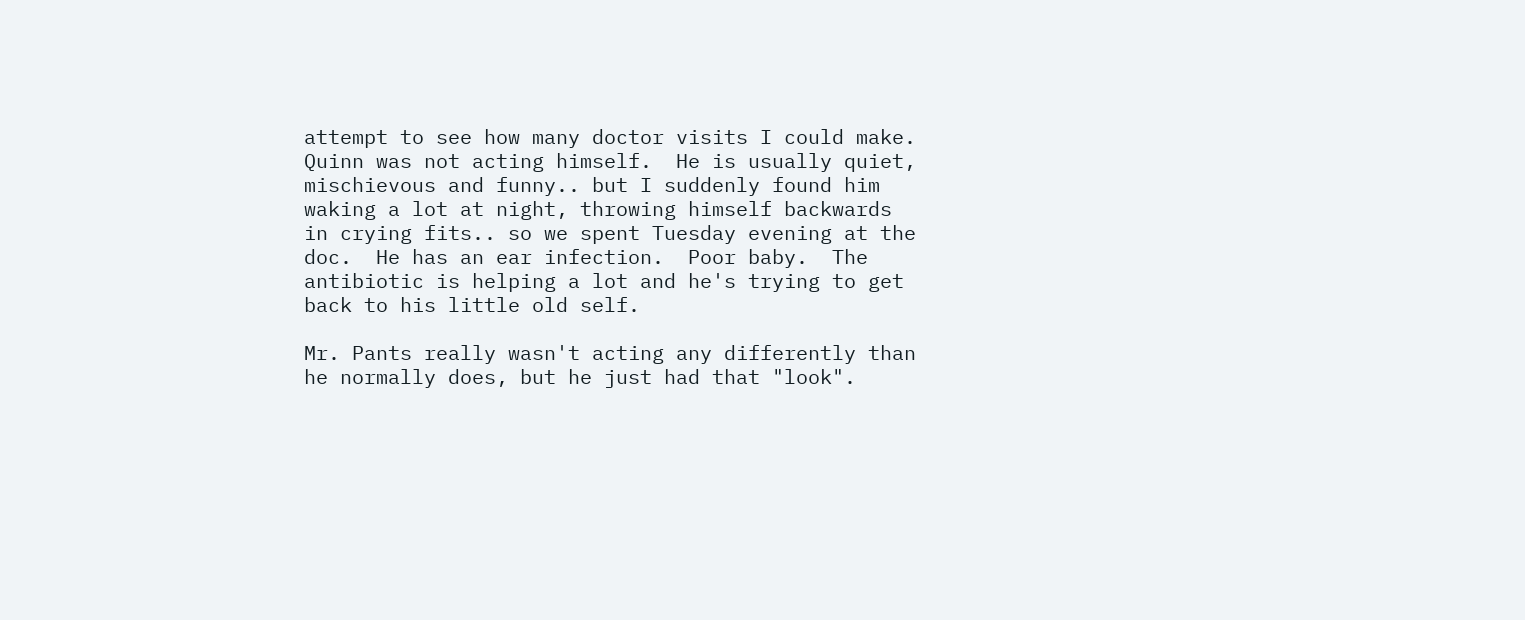attempt to see how many doctor visits I could make.  Quinn was not acting himself.  He is usually quiet, mischievous and funny.. but I suddenly found him waking a lot at night, throwing himself backwards in crying fits.. so we spent Tuesday evening at the doc.  He has an ear infection.  Poor baby.  The antibiotic is helping a lot and he's trying to get back to his little old self.

Mr. Pants really wasn't acting any differently than he normally does, but he just had that "look".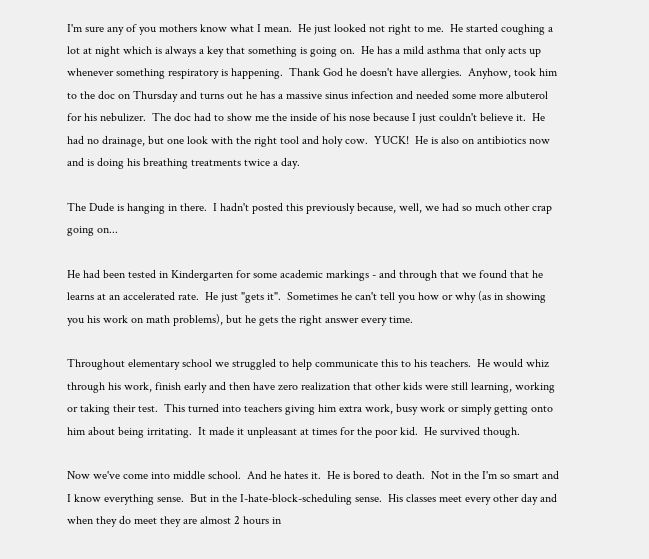I'm sure any of you mothers know what I mean.  He just looked not right to me.  He started coughing a lot at night which is always a key that something is going on.  He has a mild asthma that only acts up whenever something respiratory is happening.  Thank God he doesn't have allergies.  Anyhow, took him to the doc on Thursday and turns out he has a massive sinus infection and needed some more albuterol for his nebulizer.  The doc had to show me the inside of his nose because I just couldn't believe it.  He had no drainage, but one look with the right tool and holy cow.  YUCK!  He is also on antibiotics now and is doing his breathing treatments twice a day.

The Dude is hanging in there.  I hadn't posted this previously because, well, we had so much other crap going on...

He had been tested in Kindergarten for some academic markings - and through that we found that he learns at an accelerated rate.  He just "gets it".  Sometimes he can't tell you how or why (as in showing you his work on math problems), but he gets the right answer every time.

Throughout elementary school we struggled to help communicate this to his teachers.  He would whiz through his work, finish early and then have zero realization that other kids were still learning, working or taking their test.  This turned into teachers giving him extra work, busy work or simply getting onto him about being irritating.  It made it unpleasant at times for the poor kid.  He survived though.

Now we've come into middle school.  And he hates it.  He is bored to death.  Not in the I'm so smart and I know everything sense.  But in the I-hate-block-scheduling sense.  His classes meet every other day and when they do meet they are almost 2 hours in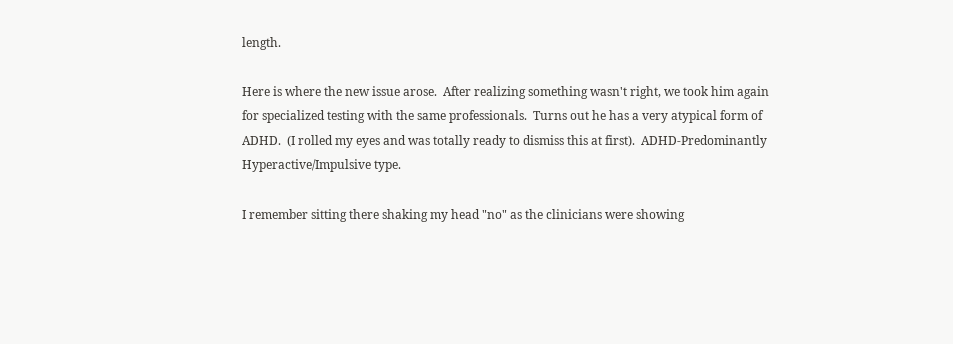length.

Here is where the new issue arose.  After realizing something wasn't right, we took him again for specialized testing with the same professionals.  Turns out he has a very atypical form of ADHD.  (I rolled my eyes and was totally ready to dismiss this at first).  ADHD-Predominantly Hyperactive/Impulsive type.

I remember sitting there shaking my head "no" as the clinicians were showing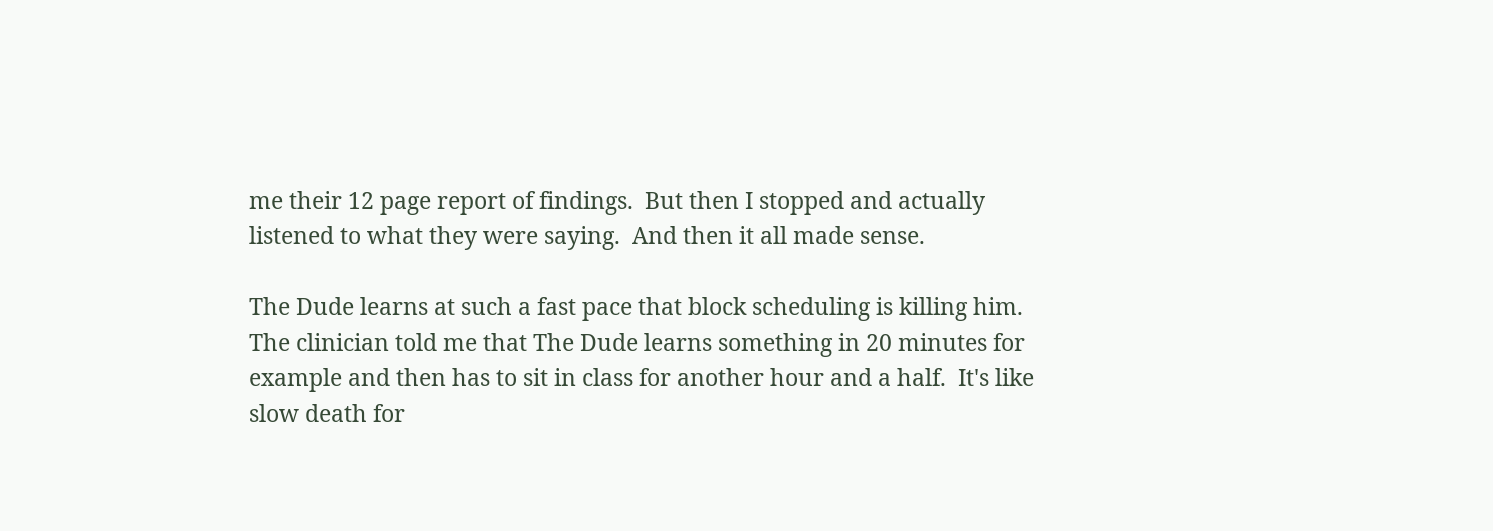me their 12 page report of findings.  But then I stopped and actually listened to what they were saying.  And then it all made sense.

The Dude learns at such a fast pace that block scheduling is killing him.  The clinician told me that The Dude learns something in 20 minutes for example and then has to sit in class for another hour and a half.  It's like slow death for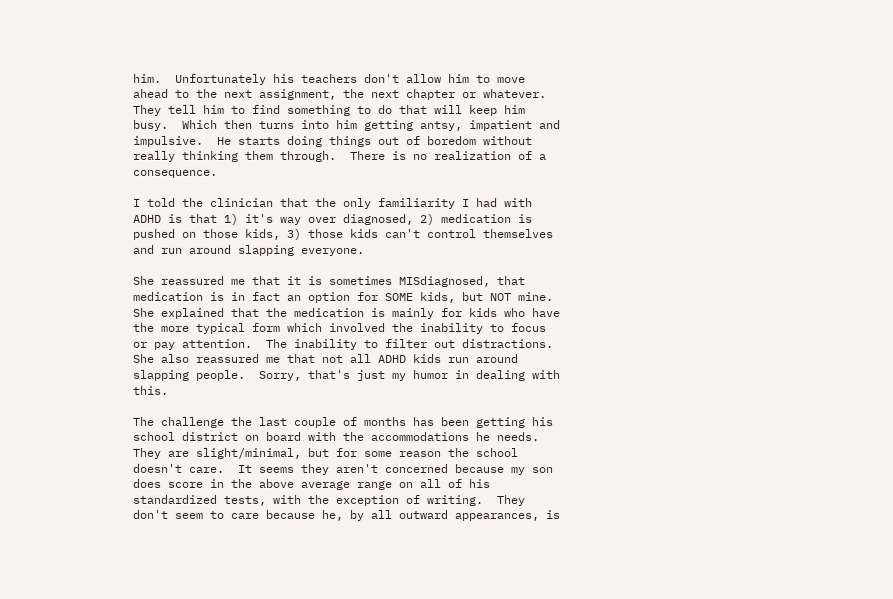him.  Unfortunately his teachers don't allow him to move ahead to the next assignment, the next chapter or whatever.  They tell him to find something to do that will keep him busy.  Which then turns into him getting antsy, impatient and impulsive.  He starts doing things out of boredom without really thinking them through.  There is no realization of a consequence.

I told the clinician that the only familiarity I had with ADHD is that 1) it's way over diagnosed, 2) medication is pushed on those kids, 3) those kids can't control themselves and run around slapping everyone.

She reassured me that it is sometimes MISdiagnosed, that medication is in fact an option for SOME kids, but NOT mine.  She explained that the medication is mainly for kids who have the more typical form which involved the inability to focus or pay attention.  The inability to filter out distractions.  She also reassured me that not all ADHD kids run around slapping people.  Sorry, that's just my humor in dealing with this.

The challenge the last couple of months has been getting his school district on board with the accommodations he needs.  They are slight/minimal, but for some reason the school doesn't care.  It seems they aren't concerned because my son does score in the above average range on all of his standardized tests, with the exception of writing.  They don't seem to care because he, by all outward appearances, is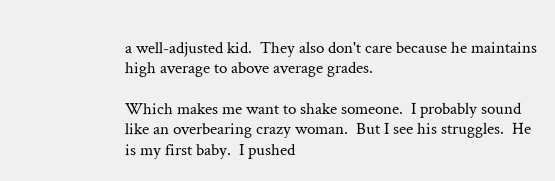a well-adjusted kid.  They also don't care because he maintains high average to above average grades.

Which makes me want to shake someone.  I probably sound like an overbearing crazy woman.  But I see his struggles.  He is my first baby.  I pushed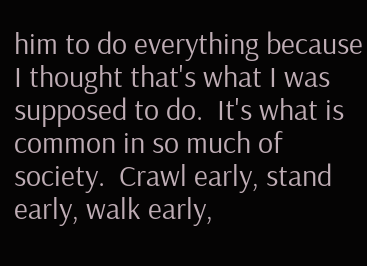him to do everything because I thought that's what I was supposed to do.  It's what is common in so much of society.  Crawl early, stand early, walk early,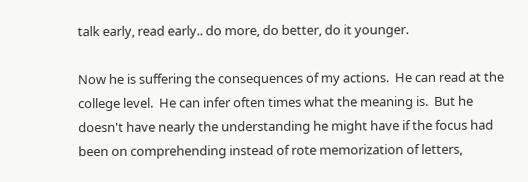talk early, read early.. do more, do better, do it younger.

Now he is suffering the consequences of my actions.  He can read at the college level.  He can infer often times what the meaning is.  But he doesn't have nearly the understanding he might have if the focus had been on comprehending instead of rote memorization of letters,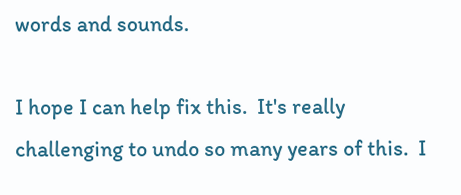words and sounds.

I hope I can help fix this.  It's really challenging to undo so many years of this.  I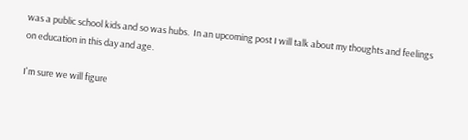was a public school kids and so was hubs.  In an upcoming post I will talk about my thoughts and feelings on education in this day and age.

I'm sure we will figure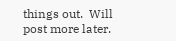things out.  Will post more later.